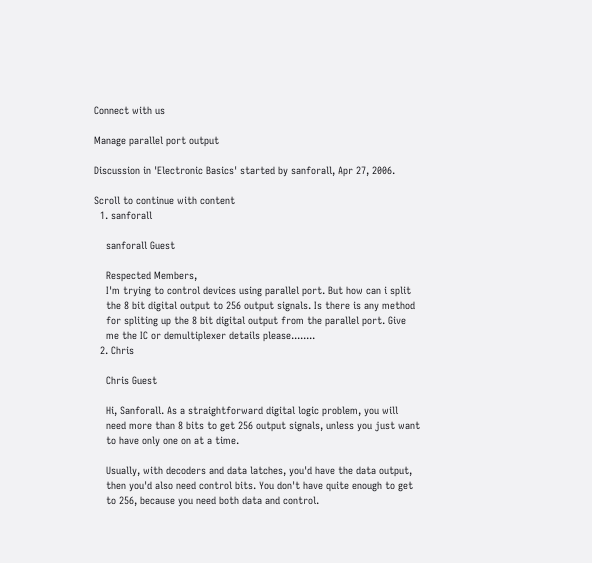Connect with us

Manage parallel port output

Discussion in 'Electronic Basics' started by sanforall, Apr 27, 2006.

Scroll to continue with content
  1. sanforall

    sanforall Guest

    Respected Members,
    I'm trying to control devices using parallel port. But how can i split
    the 8 bit digital output to 256 output signals. Is there is any method
    for spliting up the 8 bit digital output from the parallel port. Give
    me the IC or demultiplexer details please........
  2. Chris

    Chris Guest

    Hi, Sanforall. As a straightforward digital logic problem, you will
    need more than 8 bits to get 256 output signals, unless you just want
    to have only one on at a time.

    Usually, with decoders and data latches, you'd have the data output,
    then you'd also need control bits. You don't have quite enough to get
    to 256, because you need both data and control.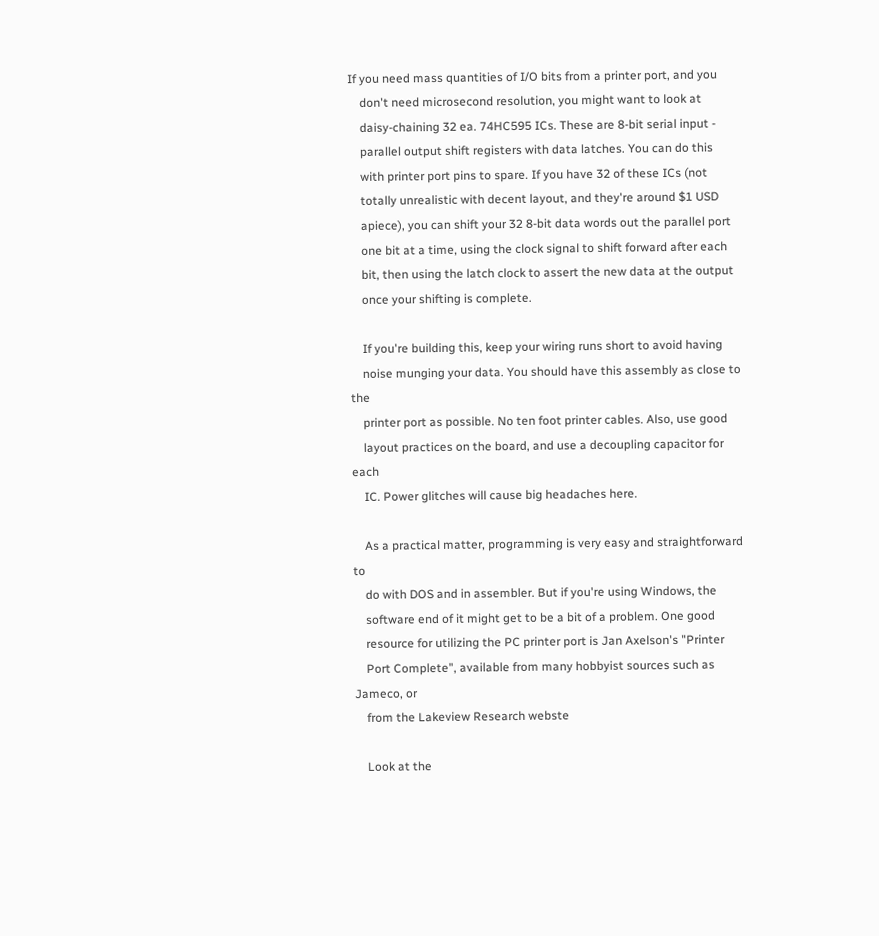If you need mass quantities of I/O bits from a printer port, and you
    don't need microsecond resolution, you might want to look at
    daisy-chaining 32 ea. 74HC595 ICs. These are 8-bit serial input -
    parallel output shift registers with data latches. You can do this
    with printer port pins to spare. If you have 32 of these ICs (not
    totally unrealistic with decent layout, and they're around $1 USD
    apiece), you can shift your 32 8-bit data words out the parallel port
    one bit at a time, using the clock signal to shift forward after each
    bit, then using the latch clock to assert the new data at the output
    once your shifting is complete.

    If you're building this, keep your wiring runs short to avoid having
    noise munging your data. You should have this assembly as close to the
    printer port as possible. No ten foot printer cables. Also, use good
    layout practices on the board, and use a decoupling capacitor for each
    IC. Power glitches will cause big headaches here.

    As a practical matter, programming is very easy and straightforward to
    do with DOS and in assembler. But if you're using Windows, the
    software end of it might get to be a bit of a problem. One good
    resource for utilizing the PC printer port is Jan Axelson's "Printer
    Port Complete", available from many hobbyist sources such as Jameco, or
    from the Lakeview Research webste

    Look at the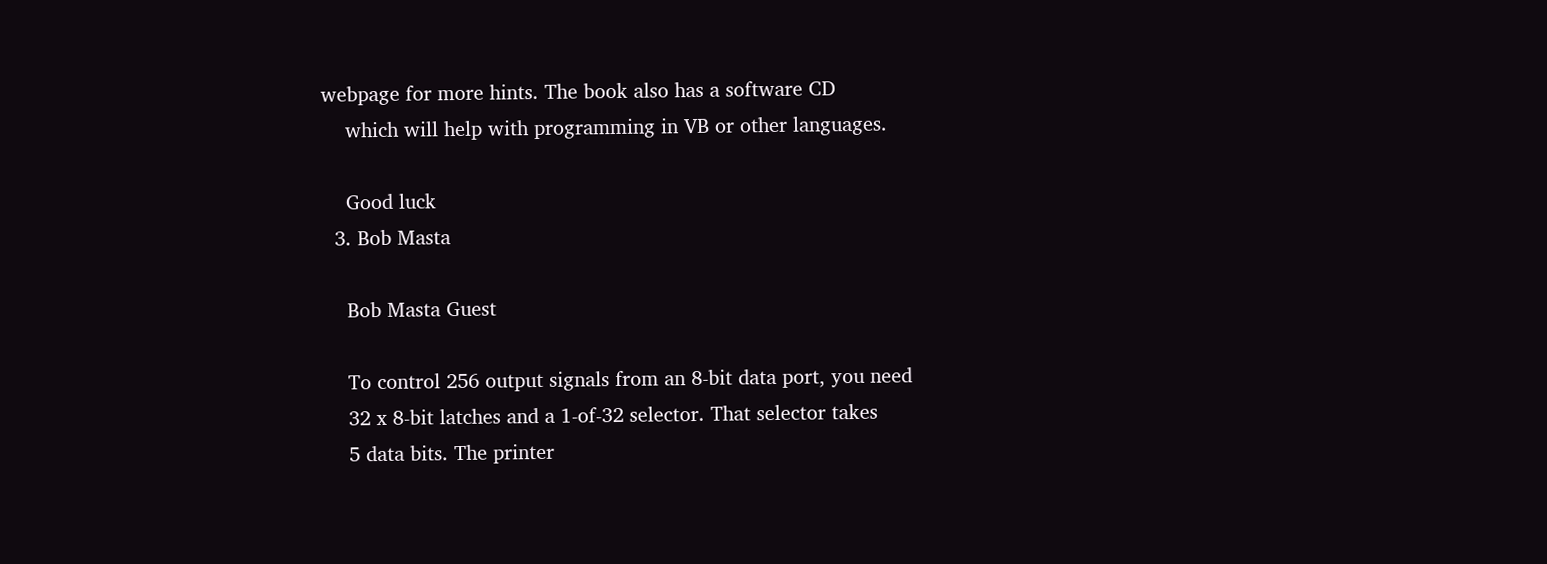webpage for more hints. The book also has a software CD
    which will help with programming in VB or other languages.

    Good luck
  3. Bob Masta

    Bob Masta Guest

    To control 256 output signals from an 8-bit data port, you need
    32 x 8-bit latches and a 1-of-32 selector. That selector takes
    5 data bits. The printer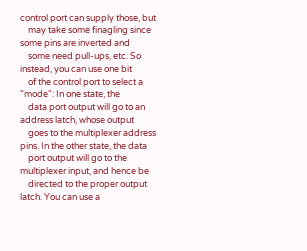control port can supply those, but
    may take some finagling since some pins are inverted and
    some need pull-ups, etc. So instead, you can use one bit
    of the control port to select a "mode": In one state, the
    data port output will go to an address latch, whose output
    goes to the multiplexer address pins. In the other state, the data
    port output will go to the multiplexer input, and hence be
    directed to the proper output latch. You can use a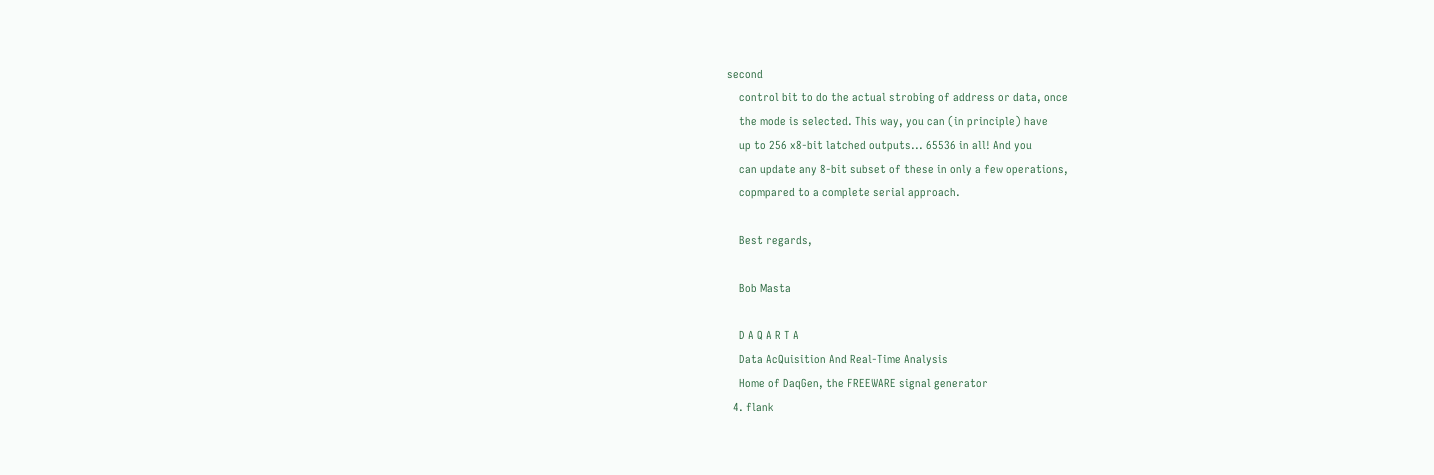second
    control bit to do the actual strobing of address or data, once
    the mode is selected. This way, you can (in principle) have
    up to 256 x8-bit latched outputs... 65536 in all! And you
    can update any 8-bit subset of these in only a few operations,
    copmpared to a complete serial approach.

    Best regards,

    Bob Masta

    D A Q A R T A
    Data AcQuisition And Real-Time Analysis
    Home of DaqGen, the FREEWARE signal generator
  4. flank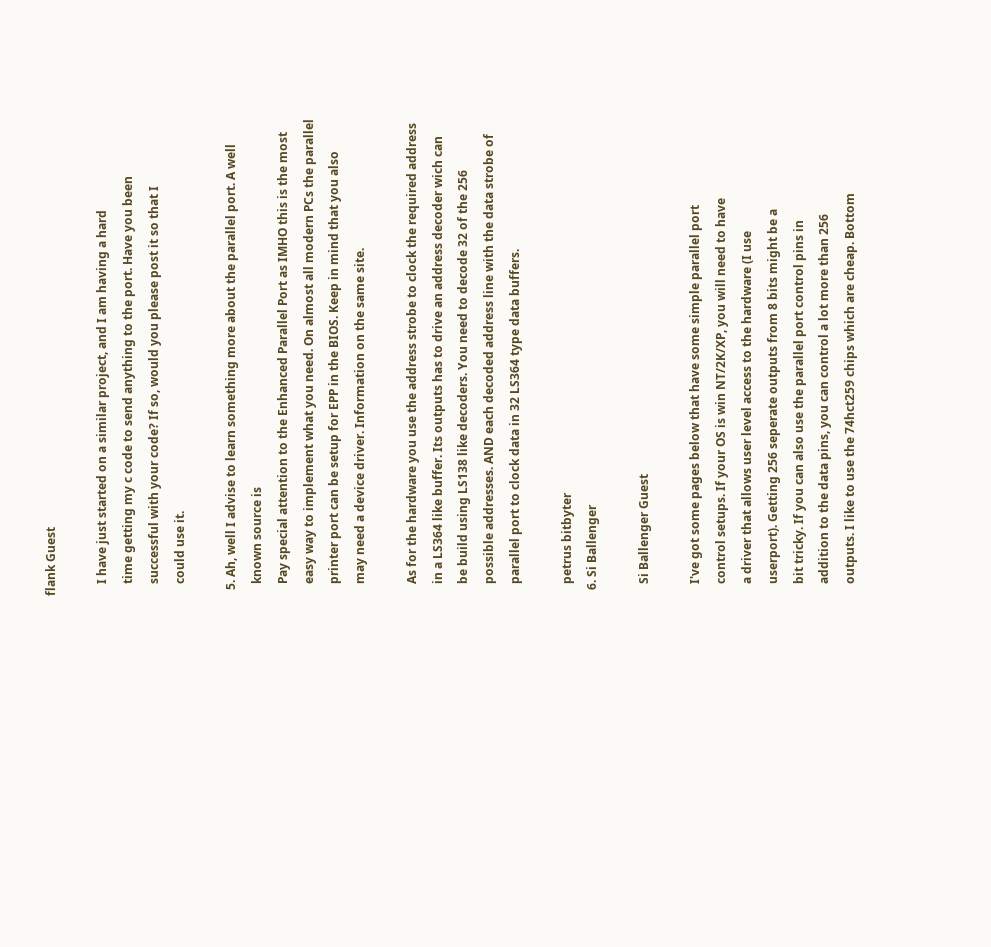flank Guest

    I have just started on a similar project, and I am having a hard
    time getting my c code to send anything to the port. Have you been
    successful with your code? If so, would you please post it so that I
    could use it.

  5. Ah, well I advise to learn something more about the parallel port. A well
    known source is
    Pay special attention to the Enhanced Parallel Port as IMHO this is the most
    easy way to implement what you need. On almost all modern PCs the parallel
    printer port can be setup for EPP in the BIOS. Keep in mind that you also
    may need a device driver. Information on the same site.

    As for the hardware you use the address strobe to clock the required address
    in a LS364 like buffer. Its outputs has to drive an address decoder wich can
    be build using LS138 like decoders. You need to decode 32 of the 256
    possible addresses. AND each decoded address line with the data strobe of
    parallel port to clock data in 32 LS364 type data buffers.

    petrus bitbyter
  6. Si Ballenger

    Si Ballenger Guest

    I've got some pages below that have some simple parallel port
    control setups. If your OS is win NT/2K/XP, you will need to have
    a driver that allows user level access to the hardware (I use
    userport). Getting 256 seperate outputs from 8 bits might be a
    bit tricky. If you can also use the parallel port control pins in
    addition to the data pins, you can control a lot more than 256
    outputs. I like to use the 74hct259 chips which are cheap. Bottom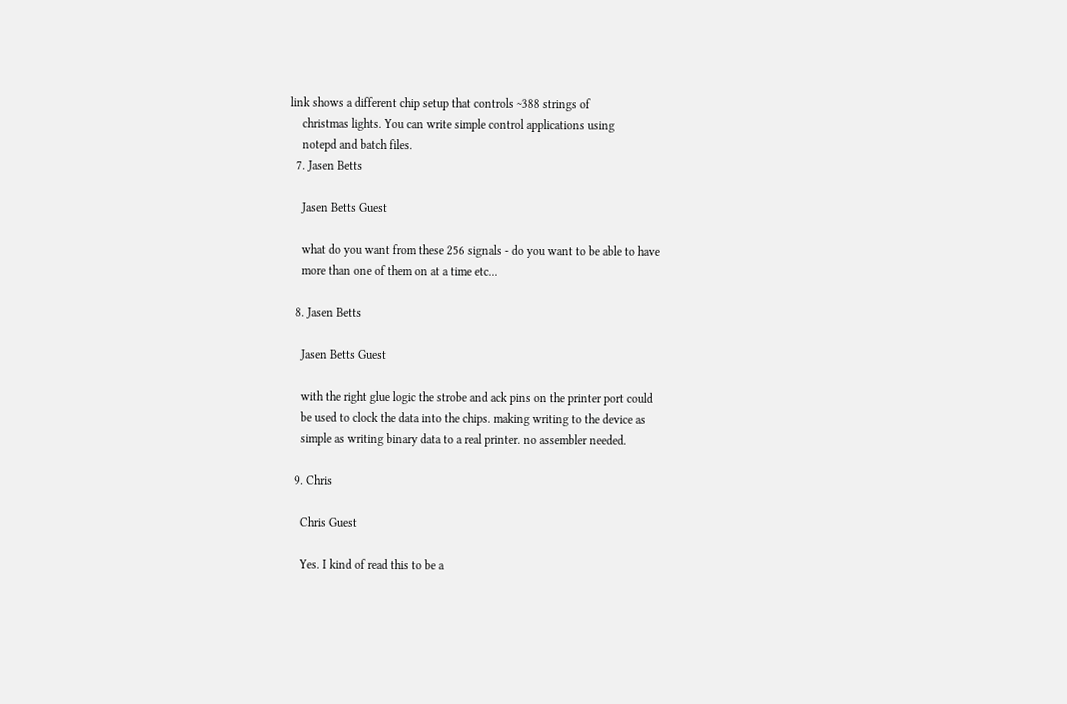link shows a different chip setup that controls ~388 strings of
    christmas lights. You can write simple control applications using
    notepd and batch files.
  7. Jasen Betts

    Jasen Betts Guest

    what do you want from these 256 signals - do you want to be able to have
    more than one of them on at a time etc...

  8. Jasen Betts

    Jasen Betts Guest

    with the right glue logic the strobe and ack pins on the printer port could
    be used to clock the data into the chips. making writing to the device as
    simple as writing binary data to a real printer. no assembler needed.

  9. Chris

    Chris Guest

    Yes. I kind of read this to be a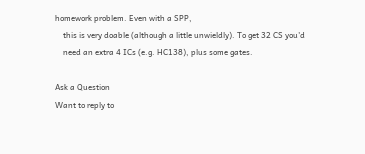homework problem. Even with a SPP,
    this is very doable (although a little unwieldly). To get 32 CS you'd
    need an extra 4 ICs (e.g. HC138), plus some gates.

Ask a Question
Want to reply to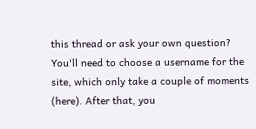this thread or ask your own question?
You'll need to choose a username for the site, which only take a couple of moments (here). After that, you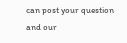can post your question and our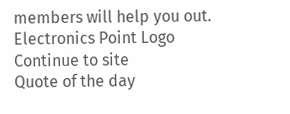members will help you out.
Electronics Point Logo
Continue to site
Quote of the day